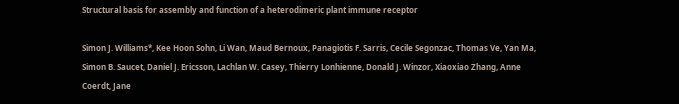Structural basis for assembly and function of a heterodimeric plant immune receptor

Simon J. Williams*, Kee Hoon Sohn, Li Wan, Maud Bernoux, Panagiotis F. Sarris, Cecile Segonzac, Thomas Ve, Yan Ma, Simon B. Saucet, Daniel J. Ericsson, Lachlan W. Casey, Thierry Lonhienne, Donald J. Winzor, Xiaoxiao Zhang, Anne Coerdt, Jane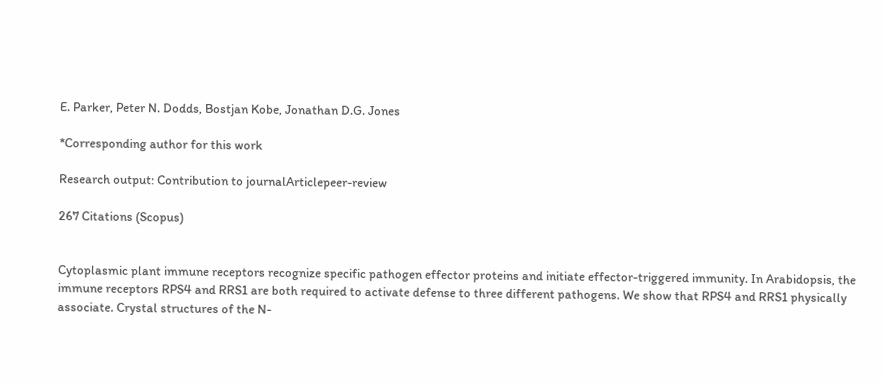E. Parker, Peter N. Dodds, Bostjan Kobe, Jonathan D.G. Jones

*Corresponding author for this work

Research output: Contribution to journalArticlepeer-review

267 Citations (Scopus)


Cytoplasmic plant immune receptors recognize specific pathogen effector proteins and initiate effector-triggered immunity. In Arabidopsis, the immune receptors RPS4 and RRS1 are both required to activate defense to three different pathogens. We show that RPS4 and RRS1 physically associate. Crystal structures of the N-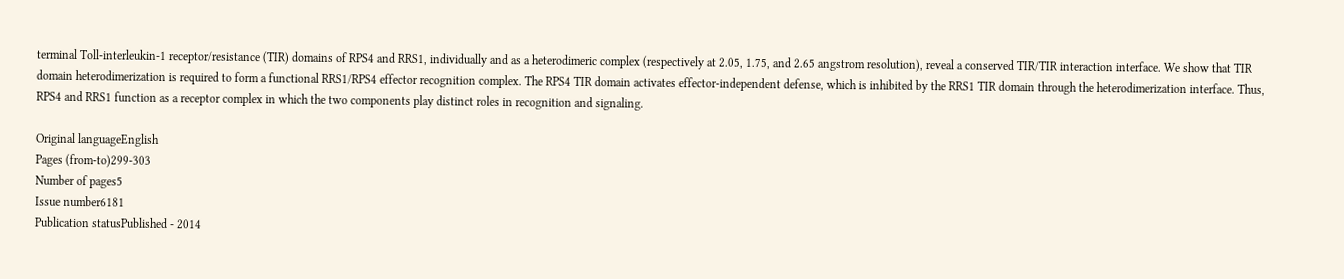terminal Toll-interleukin-1 receptor/resistance (TIR) domains of RPS4 and RRS1, individually and as a heterodimeric complex (respectively at 2.05, 1.75, and 2.65 angstrom resolution), reveal a conserved TIR/TIR interaction interface. We show that TIR domain heterodimerization is required to form a functional RRS1/RPS4 effector recognition complex. The RPS4 TIR domain activates effector-independent defense, which is inhibited by the RRS1 TIR domain through the heterodimerization interface. Thus, RPS4 and RRS1 function as a receptor complex in which the two components play distinct roles in recognition and signaling.

Original languageEnglish
Pages (from-to)299-303
Number of pages5
Issue number6181
Publication statusPublished - 2014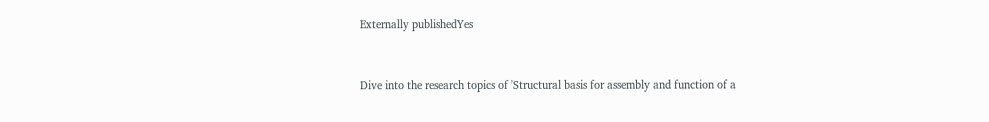Externally publishedYes


Dive into the research topics of 'Structural basis for assembly and function of a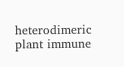heterodimeric plant immune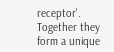receptor'. Together they form a unique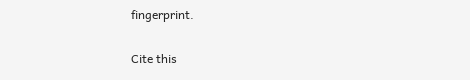fingerprint.

Cite this